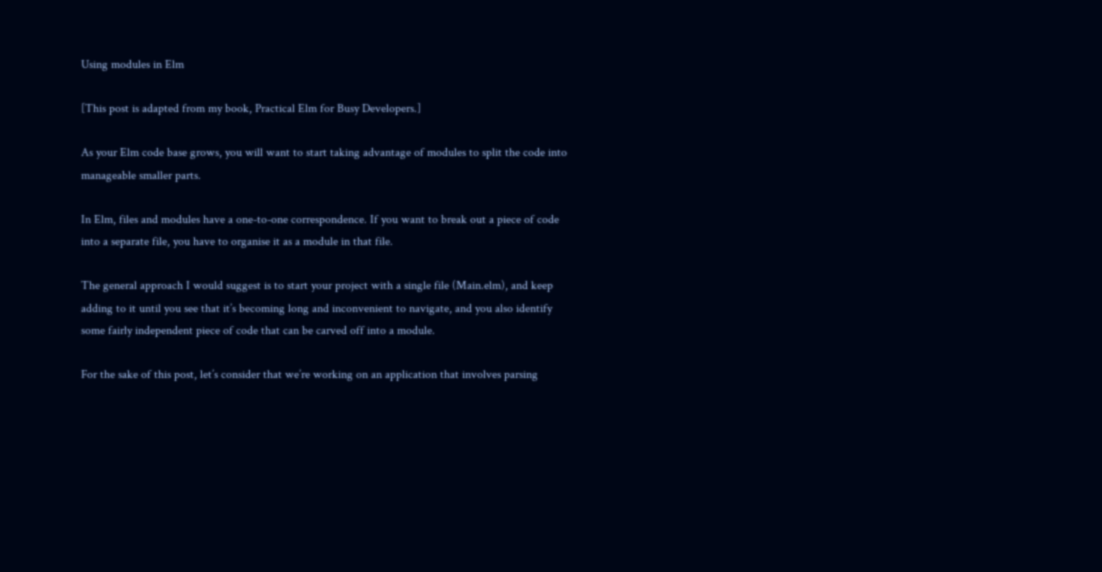Using modules in Elm

[This post is adapted from my book, Practical Elm for Busy Developers.]

As your Elm code base grows, you will want to start taking advantage of modules to split the code into manageable smaller parts.

In Elm, files and modules have a one-to-one correspondence. If you want to break out a piece of code into a separate file, you have to organise it as a module in that file.

The general approach I would suggest is to start your project with a single file (Main.elm), and keep adding to it until you see that it’s becoming long and inconvenient to navigate, and you also identify some fairly independent piece of code that can be carved off into a module.

For the sake of this post, let’s consider that we’re working on an application that involves parsing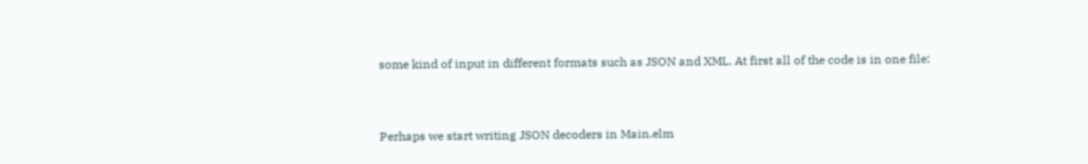some kind of input in different formats such as JSON and XML. At first all of the code is in one file:


Perhaps we start writing JSON decoders in Main.elm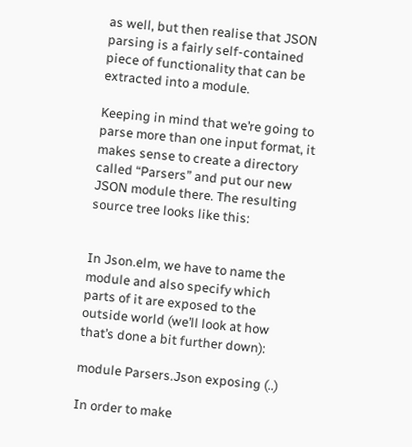as well, but then realise that JSON parsing is a fairly self-contained piece of functionality that can be extracted into a module.

Keeping in mind that we’re going to parse more than one input format, it makes sense to create a directory called “Parsers” and put our new JSON module there. The resulting source tree looks like this:


In Json.elm, we have to name the module and also specify which parts of it are exposed to the outside world (we’ll look at how that’s done a bit further down):

module Parsers.Json exposing (..)

In order to make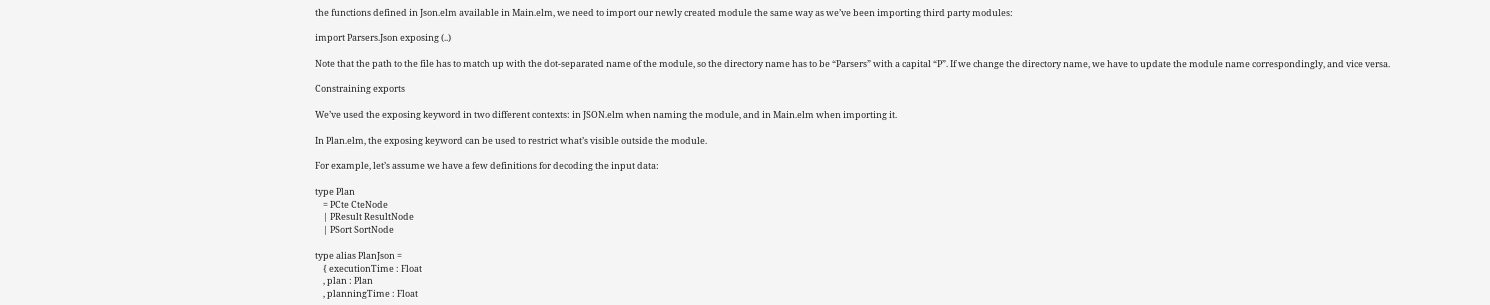the functions defined in Json.elm available in Main.elm, we need to import our newly created module the same way as we’ve been importing third party modules:

import Parsers.Json exposing (..)

Note that the path to the file has to match up with the dot-separated name of the module, so the directory name has to be “Parsers” with a capital “P”. If we change the directory name, we have to update the module name correspondingly, and vice versa.

Constraining exports

We’ve used the exposing keyword in two different contexts: in JSON.elm when naming the module, and in Main.elm when importing it.

In Plan.elm, the exposing keyword can be used to restrict what’s visible outside the module.

For example, let’s assume we have a few definitions for decoding the input data:

type Plan
    = PCte CteNode
    | PResult ResultNode
    | PSort SortNode

type alias PlanJson =
    { executionTime : Float
    , plan : Plan
    , planningTime : Float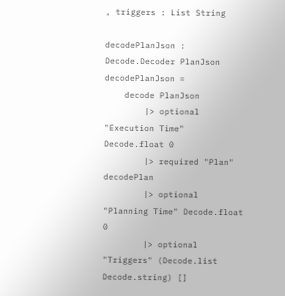, triggers : List String

decodePlanJson : Decode.Decoder PlanJson
decodePlanJson =
    decode PlanJson
        |> optional "Execution Time" Decode.float 0
        |> required "Plan" decodePlan
        |> optional "Planning Time" Decode.float 0
        |> optional "Triggers" (Decode.list Decode.string) []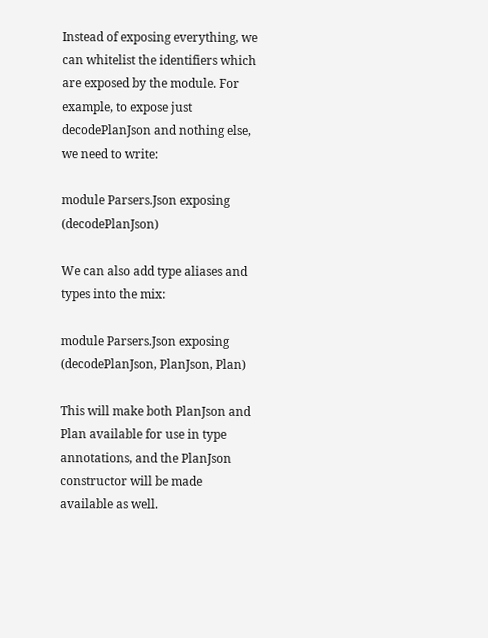Instead of exposing everything, we can whitelist the identifiers which are exposed by the module. For example, to expose just decodePlanJson and nothing else, we need to write:

module Parsers.Json exposing (decodePlanJson)

We can also add type aliases and types into the mix:

module Parsers.Json exposing (decodePlanJson, PlanJson, Plan)

This will make both PlanJson and Plan available for use in type annotations, and the PlanJson constructor will be made available as well.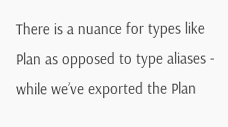There is a nuance for types like Plan as opposed to type aliases - while we’ve exported the Plan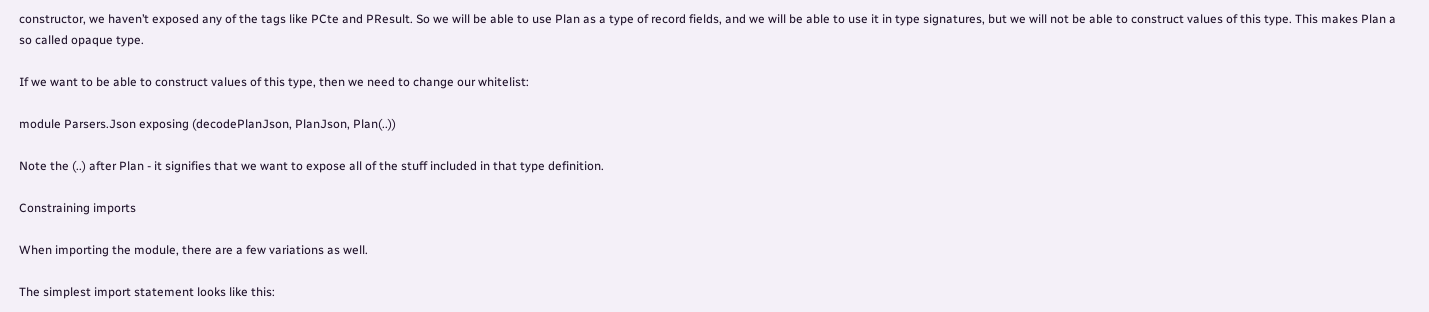constructor, we haven’t exposed any of the tags like PCte and PResult. So we will be able to use Plan as a type of record fields, and we will be able to use it in type signatures, but we will not be able to construct values of this type. This makes Plan a so called opaque type.

If we want to be able to construct values of this type, then we need to change our whitelist:

module Parsers.Json exposing (decodePlanJson, PlanJson, Plan(..))

Note the (..) after Plan - it signifies that we want to expose all of the stuff included in that type definition.

Constraining imports

When importing the module, there are a few variations as well.

The simplest import statement looks like this: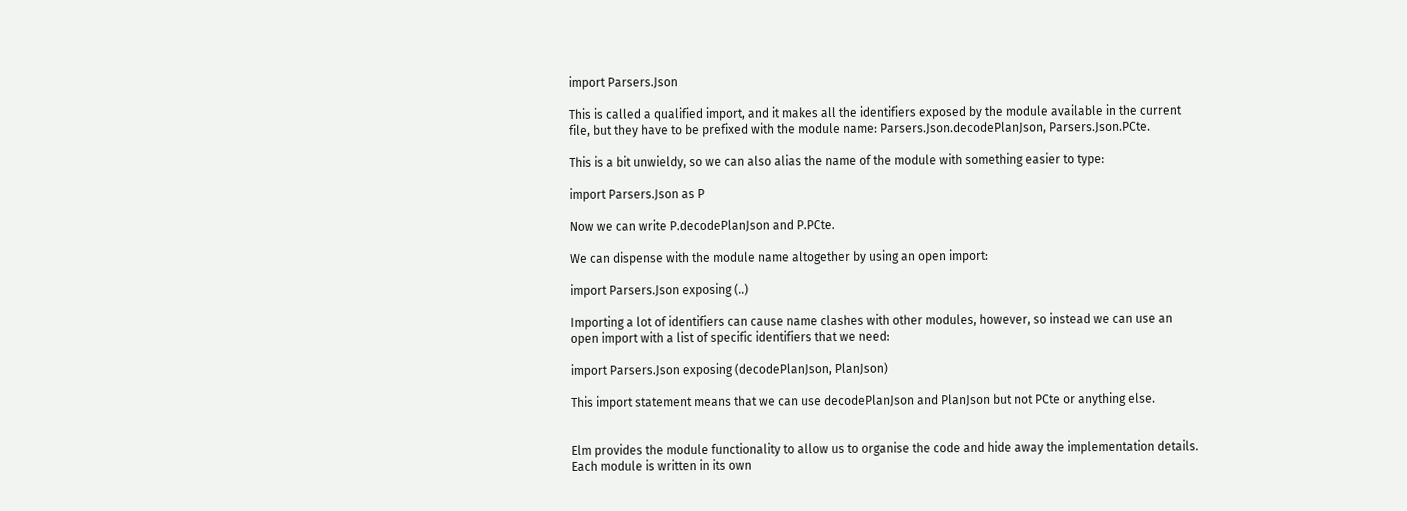import Parsers.Json

This is called a qualified import, and it makes all the identifiers exposed by the module available in the current file, but they have to be prefixed with the module name: Parsers.Json.decodePlanJson, Parsers.Json.PCte.

This is a bit unwieldy, so we can also alias the name of the module with something easier to type:

import Parsers.Json as P

Now we can write P.decodePlanJson and P.PCte.

We can dispense with the module name altogether by using an open import:

import Parsers.Json exposing (..)

Importing a lot of identifiers can cause name clashes with other modules, however, so instead we can use an open import with a list of specific identifiers that we need:

import Parsers.Json exposing (decodePlanJson, PlanJson)

This import statement means that we can use decodePlanJson and PlanJson but not PCte or anything else.


Elm provides the module functionality to allow us to organise the code and hide away the implementation details. Each module is written in its own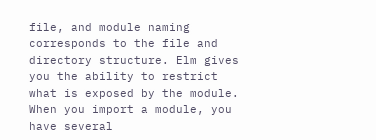file, and module naming corresponds to the file and directory structure. Elm gives you the ability to restrict what is exposed by the module. When you import a module, you have several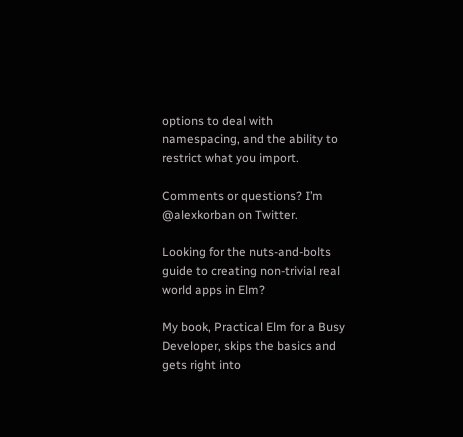options to deal with namespacing, and the ability to restrict what you import.

Comments or questions? I’m @alexkorban on Twitter.

Looking for the nuts-and-bolts guide to creating non-trivial real world apps in Elm?

My book, Practical Elm for a Busy Developer, skips the basics and gets right into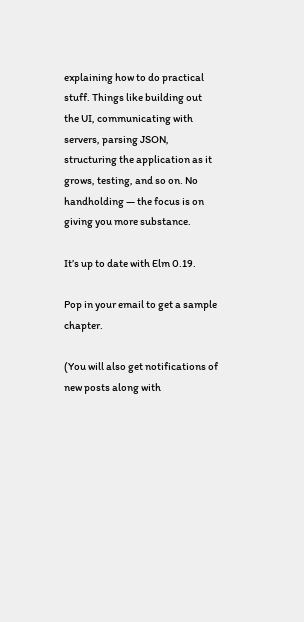explaining how to do practical stuff. Things like building out the UI, communicating with servers, parsing JSON, structuring the application as it grows, testing, and so on. No handholding — the focus is on giving you more substance.

It’s up to date with Elm 0.19.

Pop in your email to get a sample chapter.

(You will also get notifications of new posts along with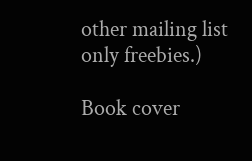other mailing list only freebies.)

Book cover